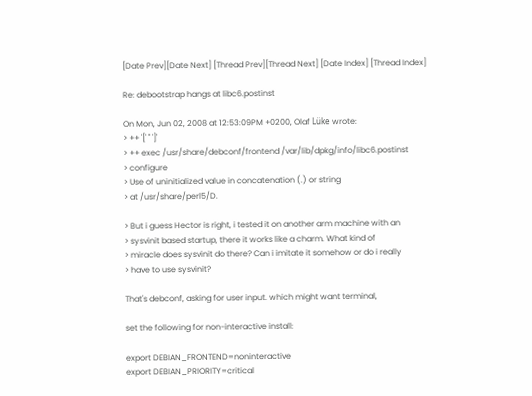[Date Prev][Date Next] [Thread Prev][Thread Next] [Date Index] [Thread Index]

Re: debootstrap hangs at libc6.postinst

On Mon, Jun 02, 2008 at 12:53:09PM +0200, Olaf Lüke wrote:
> ++ '[' '' ']'
> ++ exec /usr/share/debconf/frontend /var/lib/dpkg/info/libc6.postinst
> configure
> Use of uninitialized value in concatenation (.) or string
> at /usr/share/perl5/D.

> But i guess Hector is right, i tested it on another arm machine with an
> sysvinit based startup, there it works like a charm. What kind of
> miracle does sysvinit do there? Can i imitate it somehow or do i really
> have to use sysvinit?

That's debconf, asking for user input. which might want terminal,

set the following for non-interactive install:

export DEBIAN_FRONTEND=noninteractive
export DEBIAN_PRIORITY=critical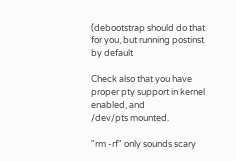(debootstrap should do that for you, but running postinst by default

Check also that you have proper pty support in kernel enabled, and
/dev/pts mounted.

"rm -rf" only sounds scary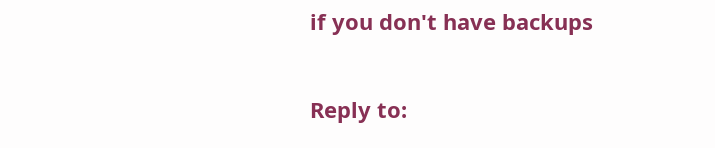if you don't have backups

Reply to: